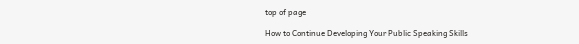top of page

How to Continue Developing Your Public Speaking Skills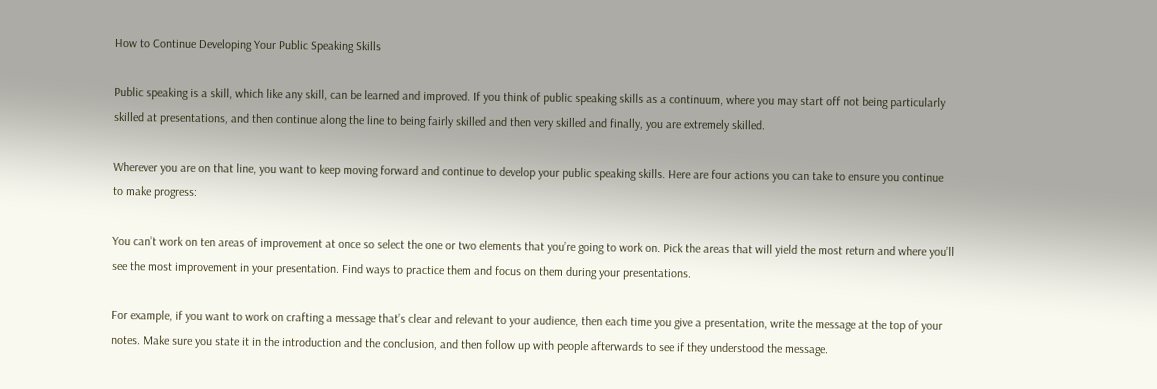How to Continue Developing Your Public Speaking Skills

Public speaking is a skill, which like any skill, can be learned and improved. If you think of public speaking skills as a continuum, where you may start off not being particularly skilled at presentations, and then continue along the line to being fairly skilled and then very skilled and finally, you are extremely skilled.

Wherever you are on that line, you want to keep moving forward and continue to develop your public speaking skills. Here are four actions you can take to ensure you continue to make progress:

You can’t work on ten areas of improvement at once so select the one or two elements that you’re going to work on. Pick the areas that will yield the most return and where you’ll see the most improvement in your presentation. Find ways to practice them and focus on them during your presentations.

For example, if you want to work on crafting a message that’s clear and relevant to your audience, then each time you give a presentation, write the message at the top of your notes. Make sure you state it in the introduction and the conclusion, and then follow up with people afterwards to see if they understood the message.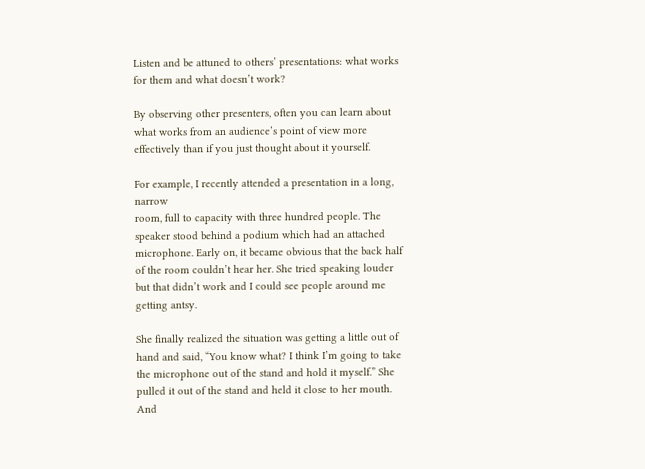Listen and be attuned to others’ presentations: what works for them and what doesn’t work?

By observing other presenters, often you can learn about what works from an audience’s point of view more effectively than if you just thought about it yourself.

For example, I recently attended a presentation in a long, narrow
room, full to capacity with three hundred people. The speaker stood behind a podium which had an attached microphone. Early on, it became obvious that the back half of the room couldn’t hear her. She tried speaking louder but that didn’t work and I could see people around me getting antsy.

She finally realized the situation was getting a little out of hand and said, “You know what? I think I’m going to take the microphone out of the stand and hold it myself.” She pulled it out of the stand and held it close to her mouth. And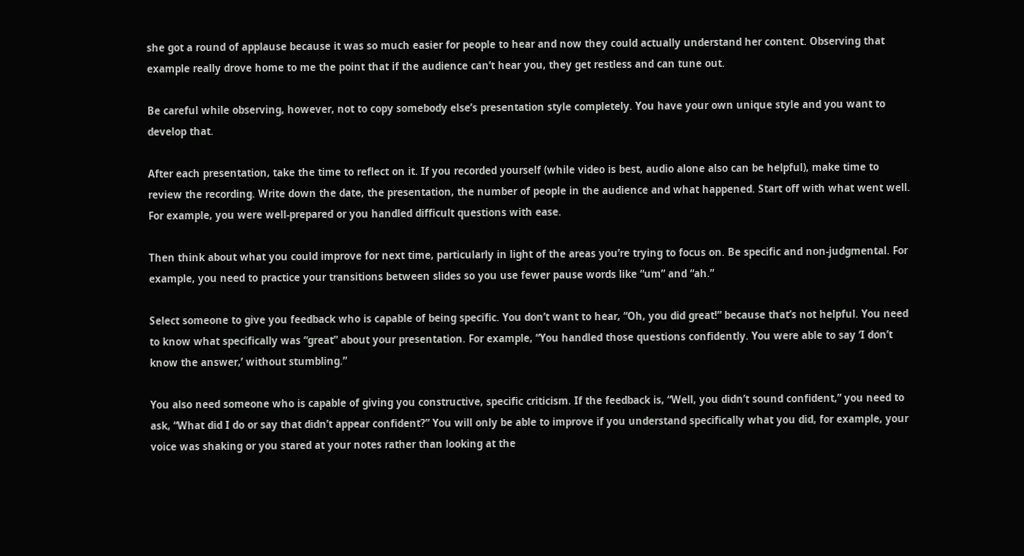she got a round of applause because it was so much easier for people to hear and now they could actually understand her content. Observing that example really drove home to me the point that if the audience can’t hear you, they get restless and can tune out.

Be careful while observing, however, not to copy somebody else’s presentation style completely. You have your own unique style and you want to develop that.

After each presentation, take the time to reflect on it. If you recorded yourself (while video is best, audio alone also can be helpful), make time to review the recording. Write down the date, the presentation, the number of people in the audience and what happened. Start off with what went well. For example, you were well-prepared or you handled difficult questions with ease.

Then think about what you could improve for next time, particularly in light of the areas you’re trying to focus on. Be specific and non-judgmental. For example, you need to practice your transitions between slides so you use fewer pause words like “um” and “ah.”

Select someone to give you feedback who is capable of being specific. You don’t want to hear, “Oh, you did great!” because that’s not helpful. You need to know what specifically was “great” about your presentation. For example, “You handled those questions confidently. You were able to say ‘I don’t know the answer,’ without stumbling.”

You also need someone who is capable of giving you constructive, specific criticism. If the feedback is, “Well, you didn’t sound confident,” you need to ask, “What did I do or say that didn’t appear confident?” You will only be able to improve if you understand specifically what you did, for example, your voice was shaking or you stared at your notes rather than looking at the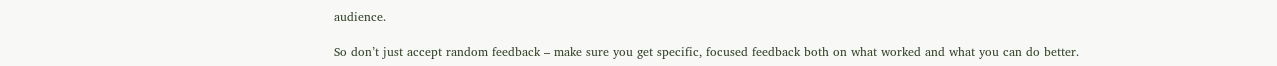audience.

So don’t just accept random feedback – make sure you get specific, focused feedback both on what worked and what you can do better.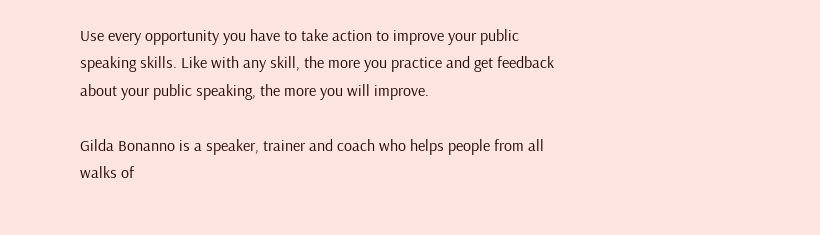Use every opportunity you have to take action to improve your public speaking skills. Like with any skill, the more you practice and get feedback about your public speaking, the more you will improve.

Gilda Bonanno is a speaker, trainer and coach who helps people from all walks of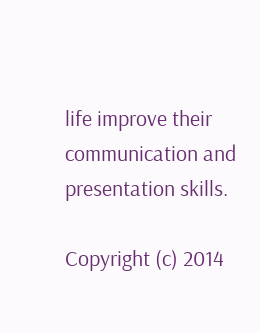life improve their communication and presentation skills.

Copyright (c) 2014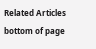Related Articles
bottom of page